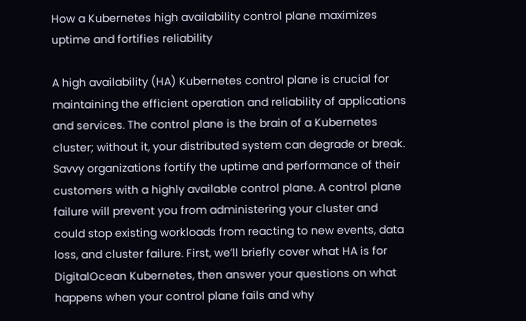How a Kubernetes high availability control plane maximizes uptime and fortifies reliability

A high availability (HA) Kubernetes control plane is crucial for maintaining the efficient operation and reliability of applications and services. The control plane is the brain of a Kubernetes cluster; without it, your distributed system can degrade or break. Savvy organizations fortify the uptime and performance of their customers with a highly available control plane. A control plane failure will prevent you from administering your cluster and could stop existing workloads from reacting to new events, data loss, and cluster failure. First, we’ll briefly cover what HA is for DigitalOcean Kubernetes, then answer your questions on what happens when your control plane fails and why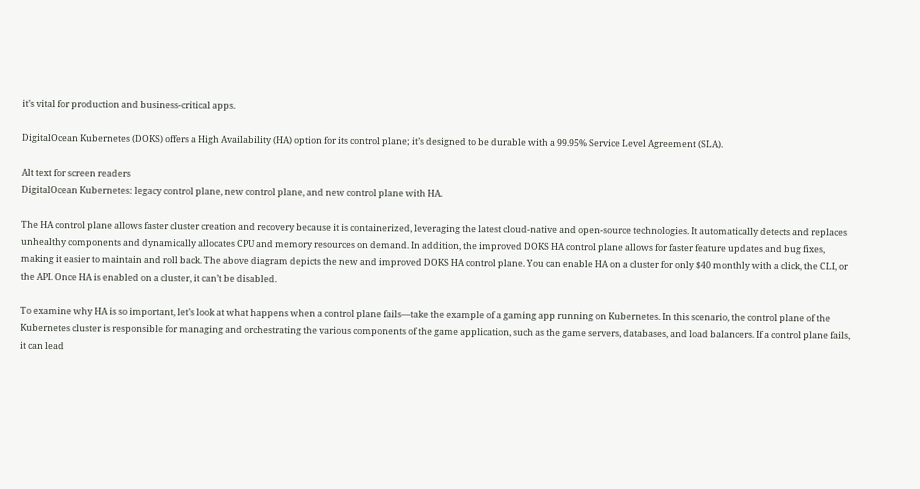it’s vital for production and business-critical apps.

DigitalOcean Kubernetes (DOKS) offers a High Availability (HA) option for its control plane; it’s designed to be durable with a 99.95% Service Level Agreement (SLA).

Alt text for screen readers
DigitalOcean Kubernetes: legacy control plane, new control plane, and new control plane with HA.

The HA control plane allows faster cluster creation and recovery because it is containerized, leveraging the latest cloud-native and open-source technologies. It automatically detects and replaces unhealthy components and dynamically allocates CPU and memory resources on demand. In addition, the improved DOKS HA control plane allows for faster feature updates and bug fixes, making it easier to maintain and roll back. The above diagram depicts the new and improved DOKS HA control plane. You can enable HA on a cluster for only $40 monthly with a click, the CLI, or the API. Once HA is enabled on a cluster, it can’t be disabled.

To examine why HA is so important, let’s look at what happens when a control plane fails—take the example of a gaming app running on Kubernetes. In this scenario, the control plane of the Kubernetes cluster is responsible for managing and orchestrating the various components of the game application, such as the game servers, databases, and load balancers. If a control plane fails, it can lead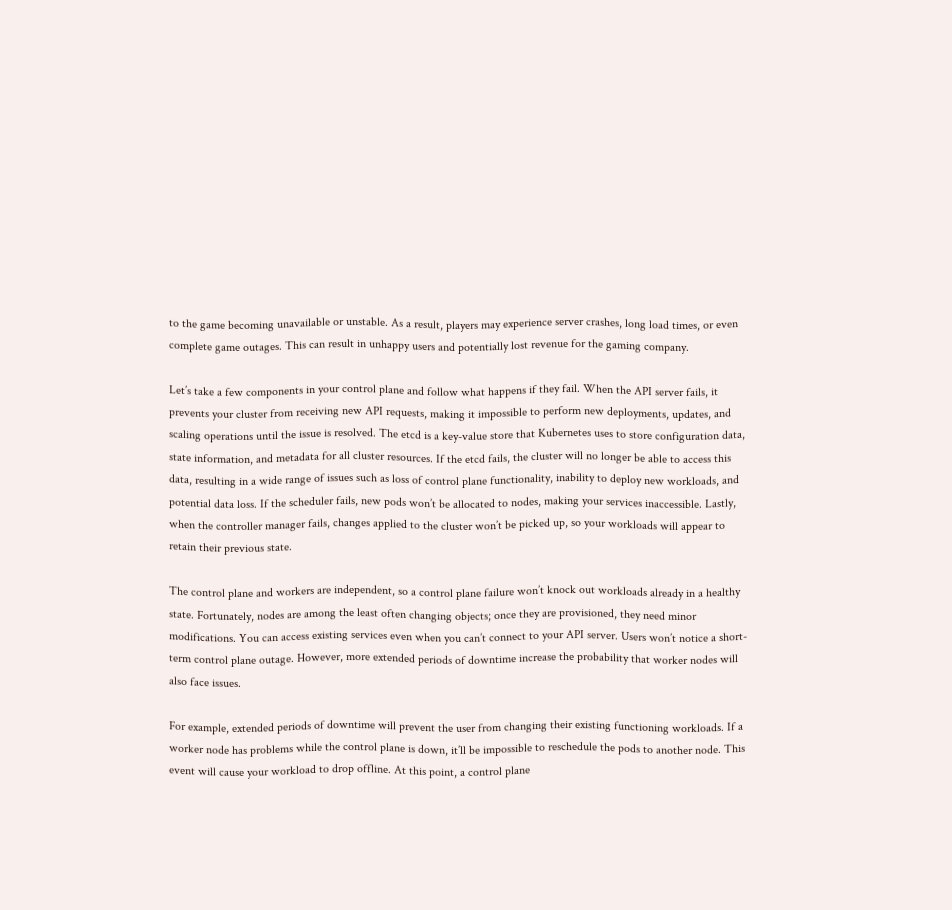to the game becoming unavailable or unstable. As a result, players may experience server crashes, long load times, or even complete game outages. This can result in unhappy users and potentially lost revenue for the gaming company.

Let’s take a few components in your control plane and follow what happens if they fail. When the API server fails, it prevents your cluster from receiving new API requests, making it impossible to perform new deployments, updates, and scaling operations until the issue is resolved. The etcd is a key-value store that Kubernetes uses to store configuration data, state information, and metadata for all cluster resources. If the etcd fails, the cluster will no longer be able to access this data, resulting in a wide range of issues such as loss of control plane functionality, inability to deploy new workloads, and potential data loss. If the scheduler fails, new pods won’t be allocated to nodes, making your services inaccessible. Lastly, when the controller manager fails, changes applied to the cluster won’t be picked up, so your workloads will appear to retain their previous state.

The control plane and workers are independent, so a control plane failure won’t knock out workloads already in a healthy state. Fortunately, nodes are among the least often changing objects; once they are provisioned, they need minor modifications. You can access existing services even when you can’t connect to your API server. Users won’t notice a short-term control plane outage. However, more extended periods of downtime increase the probability that worker nodes will also face issues.

For example, extended periods of downtime will prevent the user from changing their existing functioning workloads. If a worker node has problems while the control plane is down, it’ll be impossible to reschedule the pods to another node. This event will cause your workload to drop offline. At this point, a control plane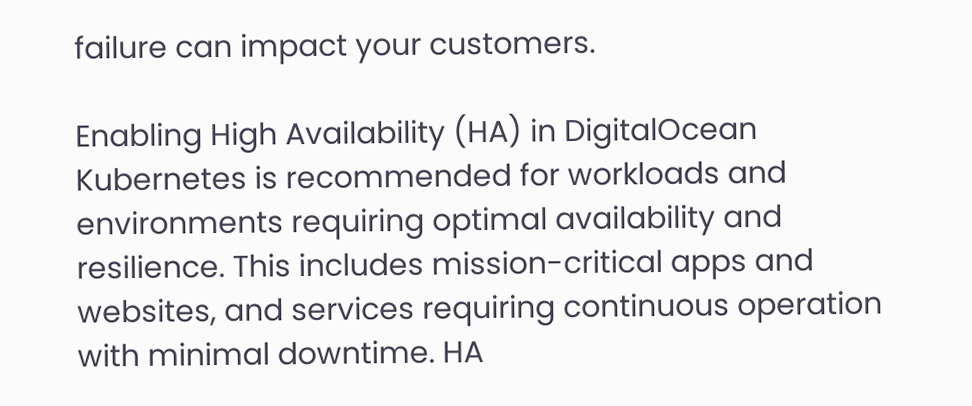failure can impact your customers.

Enabling High Availability (HA) in DigitalOcean Kubernetes is recommended for workloads and environments requiring optimal availability and resilience. This includes mission-critical apps and websites, and services requiring continuous operation with minimal downtime. HA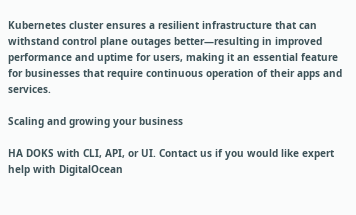Kubernetes cluster ensures a resilient infrastructure that can withstand control plane outages better—resulting in improved performance and uptime for users, making it an essential feature for businesses that require continuous operation of their apps and services.

Scaling and growing your business

HA DOKS with CLI, API, or UI. Contact us if you would like expert help with DigitalOcean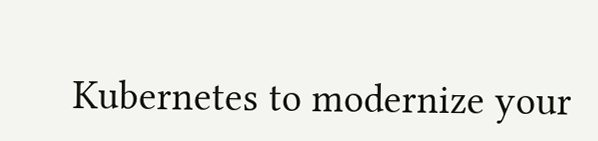Kubernetes to modernize your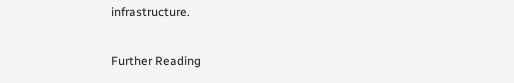infrastructure.

Further Reading